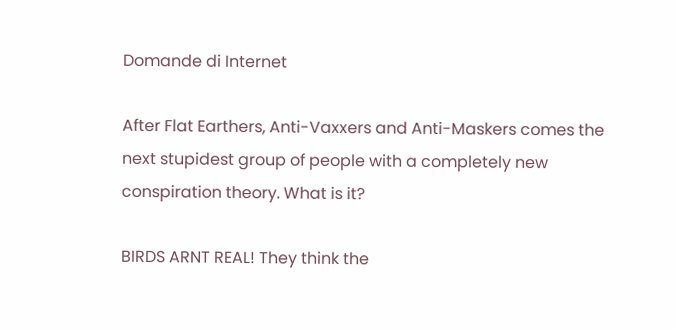Domande di Internet

After Flat Earthers, Anti-Vaxxers and Anti-Maskers comes the next stupidest group of people with a completely new conspiration theory. What is it?

BIRDS ARNT REAL! They think the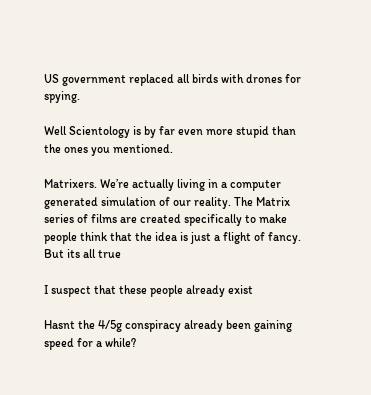US government replaced all birds with drones for spying.

Well Scientology is by far even more stupid than the ones you mentioned.

Matrixers. We’re actually living in a computer generated simulation of our reality. The Matrix series of films are created specifically to make people think that the idea is just a flight of fancy. But its all true

I suspect that these people already exist

Hasnt the 4/5g conspiracy already been gaining speed for a while?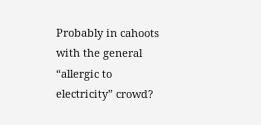Probably in cahoots with the general “allergic to electricity” crowd?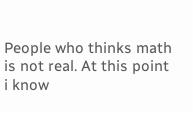People who thinks math is not real. At this point i know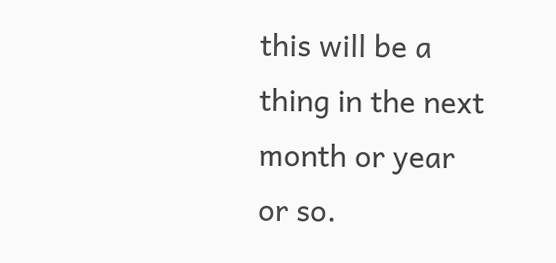this will be a thing in the next month or year or so.